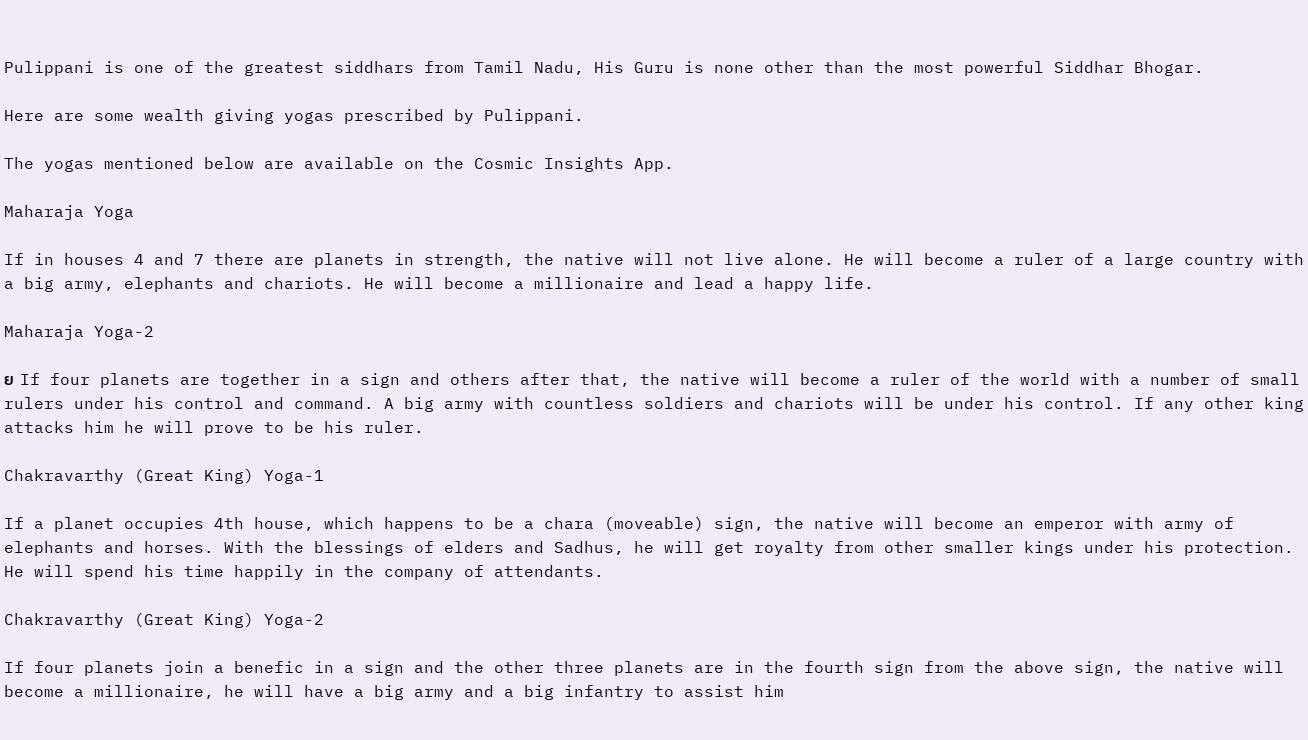Pulippani is one of the greatest siddhars from Tamil Nadu, His Guru is none other than the most powerful Siddhar Bhogar.

Here are some wealth giving yogas prescribed by Pulippani.

The yogas mentioned below are available on the Cosmic Insights App.

Maharaja Yoga

If in houses 4 and 7 there are planets in strength, the native will not live alone. He will become a ruler of a large country with a big army, elephants and chariots. He will become a millionaire and lead a happy life.

Maharaja Yoga-2

ย If four planets are together in a sign and others after that, the native will become a ruler of the world with a number of small rulers under his control and command. A big army with countless soldiers and chariots will be under his control. If any other king attacks him he will prove to be his ruler.

Chakravarthy (Great King) Yoga-1

If a planet occupies 4th house, which happens to be a chara (moveable) sign, the native will become an emperor with army of elephants and horses. With the blessings of elders and Sadhus, he will get royalty from other smaller kings under his protection. He will spend his time happily in the company of attendants.

Chakravarthy (Great King) Yoga-2

If four planets join a benefic in a sign and the other three planets are in the fourth sign from the above sign, the native will become a millionaire, he will have a big army and a big infantry to assist him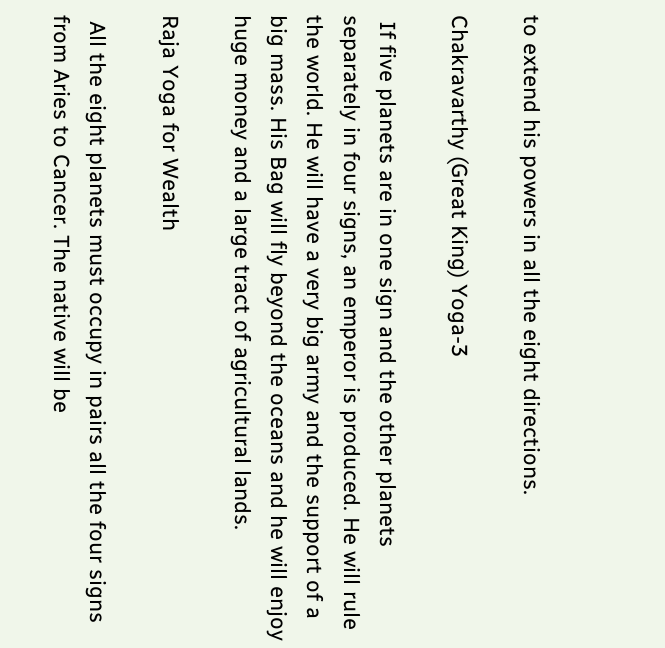to extend his powers in all the eight directions.

Chakravarthy (Great King) Yoga-3

 If five planets are in one sign and the other planets separately in four signs, an emperor is produced. He will rule the world. He will have a very big army and the support of a big mass. His Bag will fly beyond the oceans and he will enjoy huge money and a large tract of agricultural lands.

Raja Yoga for Wealth

 All the eight planets must occupy in pairs all the four signs from Aries to Cancer. The native will be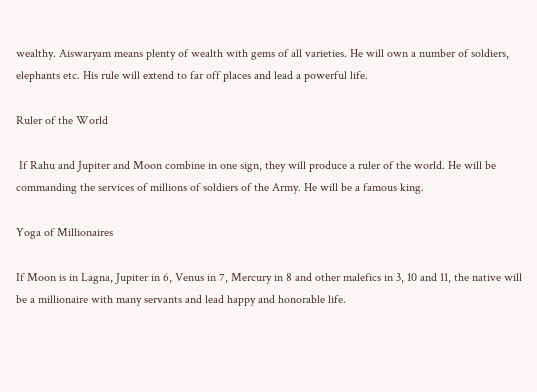wealthy. Aiswaryam means plenty of wealth with gems of all varieties. He will own a number of soldiers, elephants etc. His rule will extend to far off places and lead a powerful life.

Ruler of the World

 If Rahu and Jupiter and Moon combine in one sign, they will produce a ruler of the world. He will be commanding the services of millions of soldiers of the Army. He will be a famous king.

Yoga of Millionaires

If Moon is in Lagna, Jupiter in 6, Venus in 7, Mercury in 8 and other malefics in 3, 10 and 11, the native will be a millionaire with many servants and lead happy and honorable life.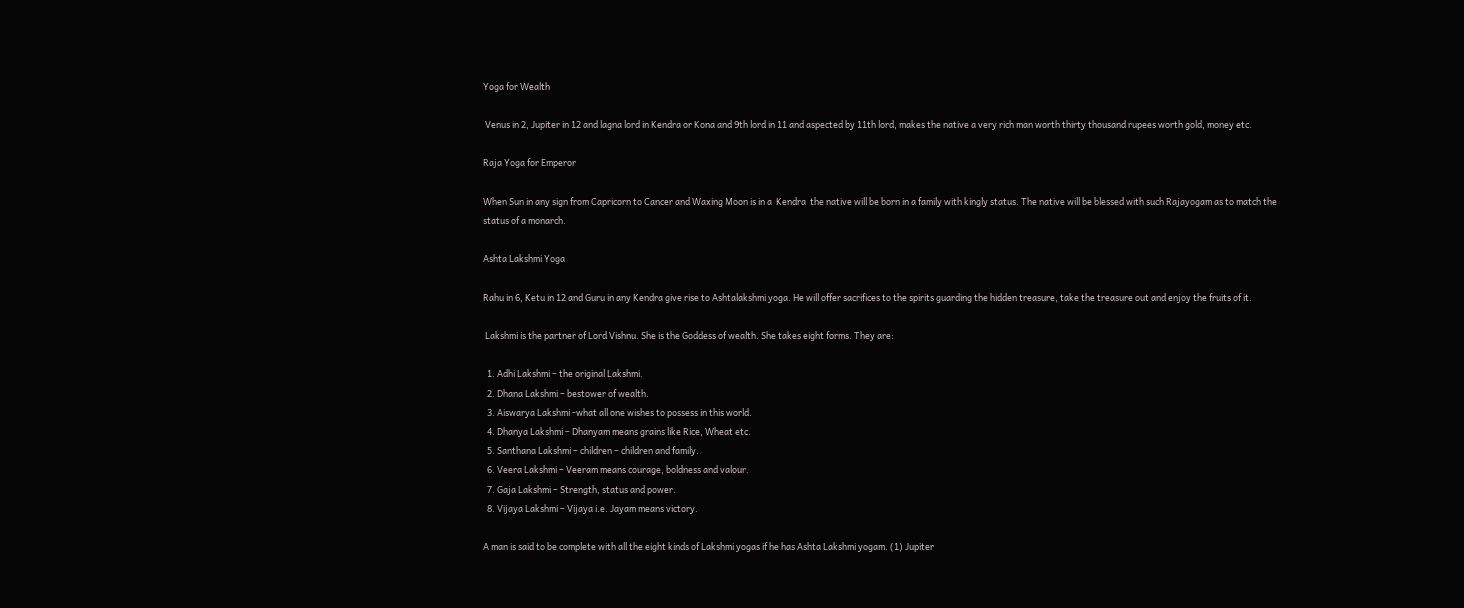Yoga for Wealth

 Venus in 2, Jupiter in 12 and lagna lord in Kendra or Kona and 9th lord in 11 and aspected by 11th lord, makes the native a very rich man worth thirty thousand rupees worth gold, money etc.

Raja Yoga for Emperor

When Sun in any sign from Capricorn to Cancer and Waxing Moon is in a  Kendra  the native will be born in a family with kingly status. The native will be blessed with such Rajayogam as to match the status of a monarch.

Ashta Lakshmi Yoga

Rahu in 6, Ketu in 12 and Guru in any Kendra give rise to Ashtalakshmi yoga. He will offer sacrifices to the spirits guarding the hidden treasure, take the treasure out and enjoy the fruits of it.

 Lakshmi is the partner of Lord Vishnu. She is the Goddess of wealth. She takes eight forms. They are:

  1. Adhi Lakshmi – the original Lakshmi.
  2. Dhana Lakshmi – bestower of wealth.
  3. Aiswarya Lakshmi -what all one wishes to possess in this world.
  4. Dhanya Lakshmi – Dhanyam means grains like Rice, Wheat etc.
  5. Santhana Lakshmi – children – children and family.
  6. Veera Lakshmi – Veeram means courage, boldness and valour.
  7. Gaja Lakshmi – Strength, status and power.
  8. Vijaya Lakshmi – Vijaya i.e. Jayam means victory.

A man is said to be complete with all the eight kinds of Lakshmi yogas if he has Ashta Lakshmi yogam. (1) Jupiter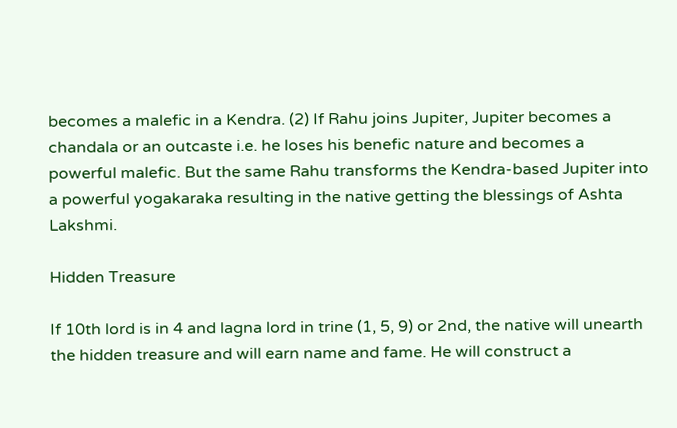becomes a malefic in a Kendra. (2) If Rahu joins Jupiter, Jupiter becomes a chandala or an outcaste i.e. he loses his benefic nature and becomes a powerful malefic. But the same Rahu transforms the Kendra-based Jupiter into a powerful yogakaraka resulting in the native getting the blessings of Ashta Lakshmi.

Hidden Treasure

If 10th lord is in 4 and lagna lord in trine (1, 5, 9) or 2nd, the native will unearth the hidden treasure and will earn name and fame. He will construct a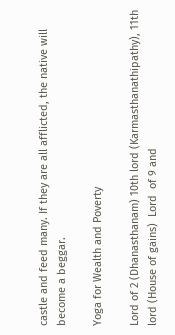castle and feed many. If they are all afflicted, the native will become a beggar.

Yoga for Wealth and Poverty

Lord of 2 (Dhanasthanam) 10th lord (Karmasthanathipathy), 11th lord (House of gains)  Lord  of 9 and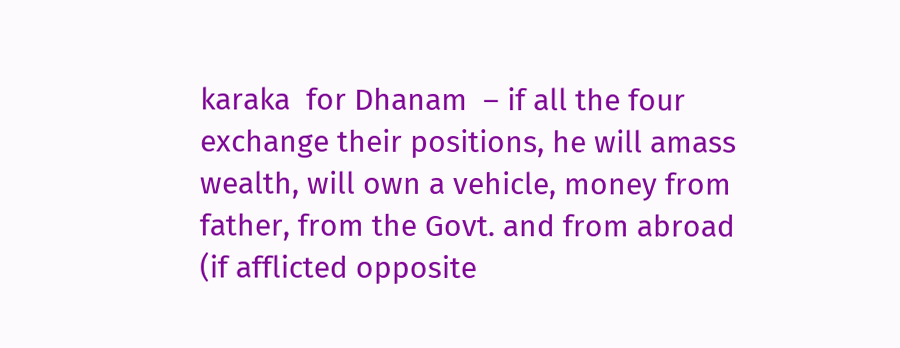karaka  for Dhanam  – if all the four exchange their positions, he will amass wealth, will own a vehicle, money from father, from the Govt. and from abroad (if afflicted opposite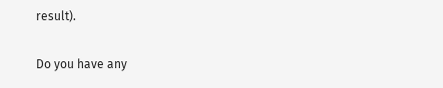result).

Do you have any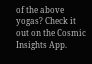of the above yogas? Check it out on the Cosmic Insights App.